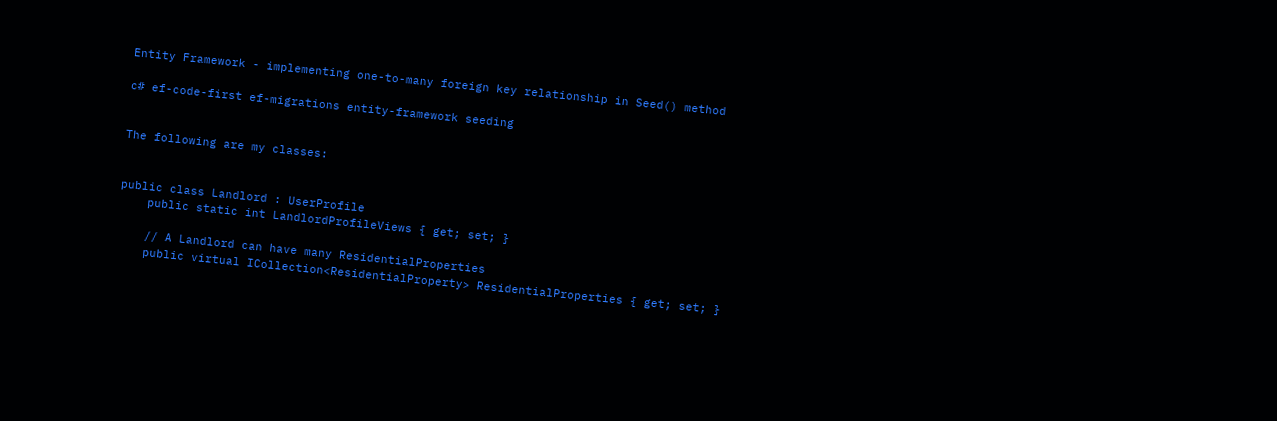Entity Framework - implementing one-to-many foreign key relationship in Seed() method

c# ef-code-first ef-migrations entity-framework seeding


The following are my classes:


public class Landlord : UserProfile
    public static int LandlordProfileViews { get; set; }

    // A Landlord can have many ResidentialProperties
    public virtual ICollection<ResidentialProperty> ResidentialProperties { get; set; }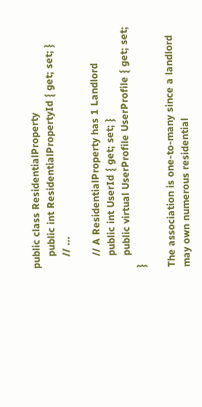public class ResidentialProperty
    public int ResidentialPropertyId { get; set; }
    // ...

    // A ResidentialProperty has 1 Landlord
    public int UserId { get; set; }
    public virtual UserProfile UserProfile { get; set; }

The association is one-to-many since a landlord may own numerous residential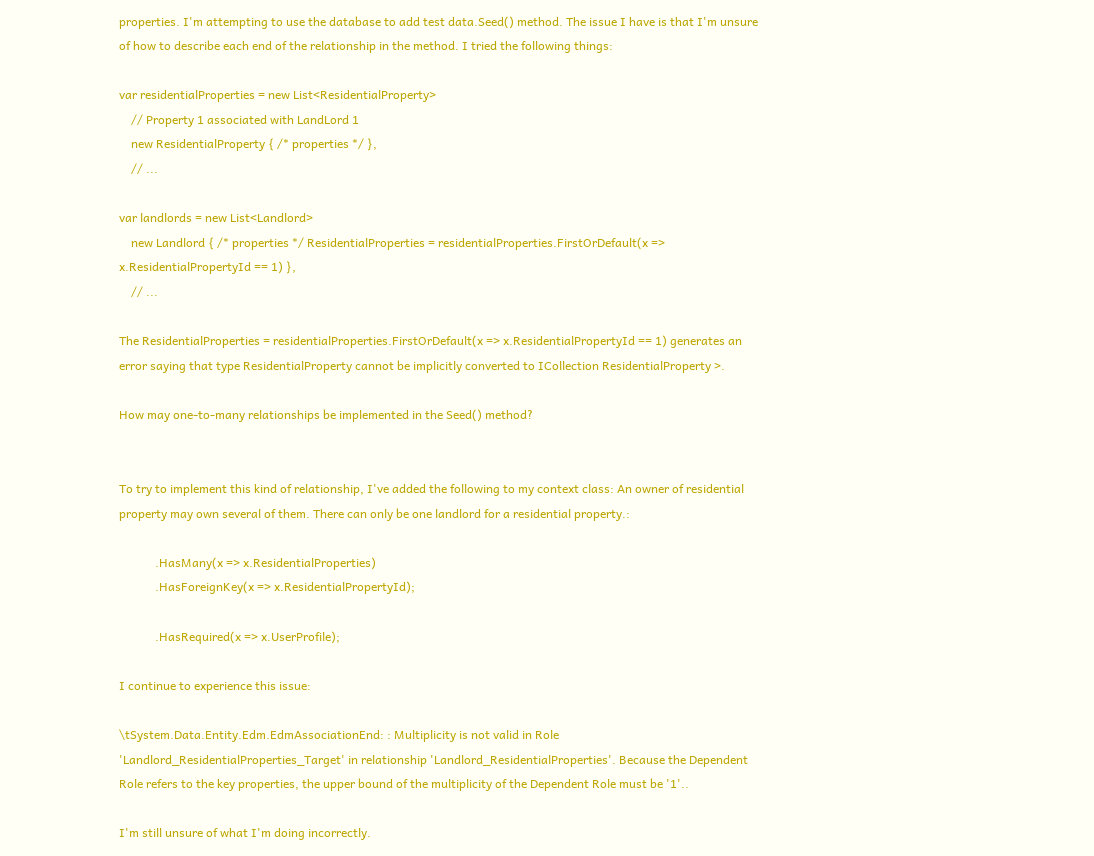properties. I'm attempting to use the database to add test data.Seed() method. The issue I have is that I'm unsure of how to describe each end of the relationship in the method. I tried the following things:

var residentialProperties = new List<ResidentialProperty>
    // Property 1 associated with LandLord 1
    new ResidentialProperty { /* properties */ },
    // ...

var landlords = new List<Landlord>
    new Landlord { /* properties */ ResidentialProperties = residentialProperties.FirstOrDefault(x => x.ResidentialPropertyId == 1) },
    // ...

The ResidentialProperties = residentialProperties.FirstOrDefault(x => x.ResidentialPropertyId == 1) generates an error saying that type ResidentialProperty cannot be implicitly converted to ICollection ResidentialProperty >.

How may one-to-many relationships be implemented in the Seed() method?


To try to implement this kind of relationship, I've added the following to my context class: An owner of residential property may own several of them. There can only be one landlord for a residential property.:

            .HasMany(x => x.ResidentialProperties)
            .HasForeignKey(x => x.ResidentialPropertyId);

            .HasRequired(x => x.UserProfile);

I continue to experience this issue:

\tSystem.Data.Entity.Edm.EdmAssociationEnd: : Multiplicity is not valid in Role 'Landlord_ResidentialProperties_Target' in relationship 'Landlord_ResidentialProperties'. Because the Dependent Role refers to the key properties, the upper bound of the multiplicity of the Dependent Role must be '1'..

I'm still unsure of what I'm doing incorrectly.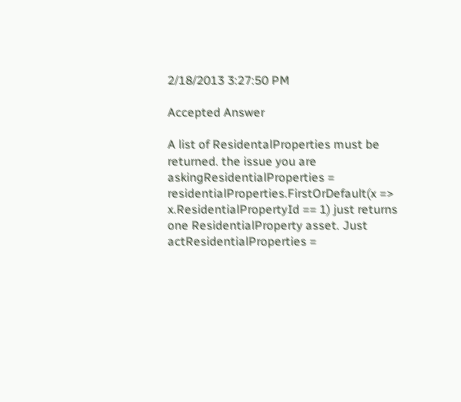2/18/2013 3:27:50 PM

Accepted Answer

A list of ResidentalProperties must be returned. the issue you are askingResidentialProperties = residentialProperties.FirstOrDefault(x => x.ResidentialPropertyId == 1) just returns one ResidentialProperty asset. Just actResidentialProperties =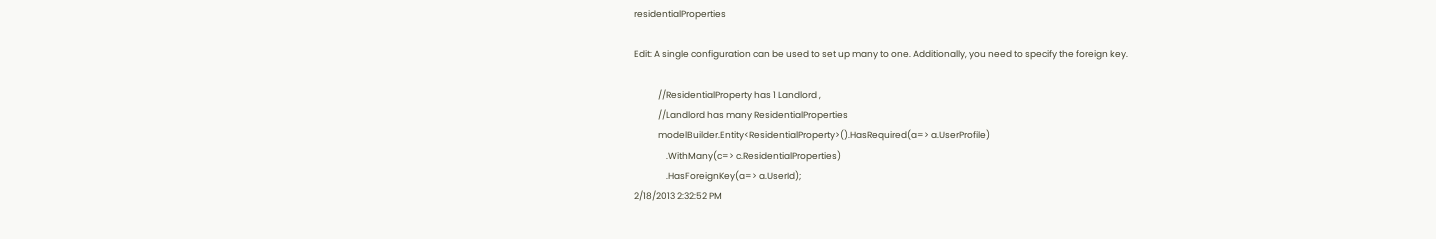residentialProperties

Edit: A single configuration can be used to set up many to one. Additionally, you need to specify the foreign key.

            //ResidentialProperty has 1 Landlord ,
            //Landlord has many ResidentialProperties
            modelBuilder.Entity<ResidentialProperty>().HasRequired(a=> a.UserProfile)
                .WithMany(c=> c.ResidentialProperties)
                .HasForeignKey(a=> a.UserId);
2/18/2013 2:32:52 PM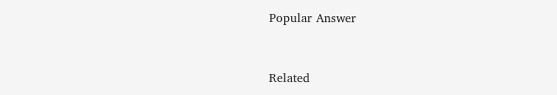Popular Answer


Related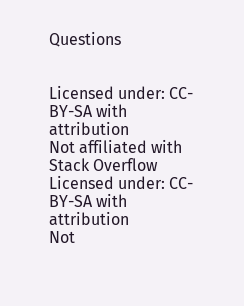Questions


Licensed under: CC-BY-SA with attribution
Not affiliated with Stack Overflow
Licensed under: CC-BY-SA with attribution
Not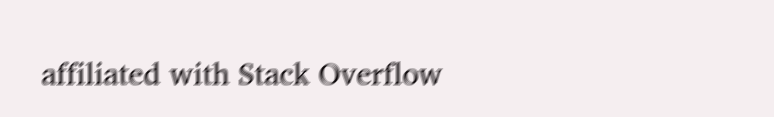affiliated with Stack Overflow